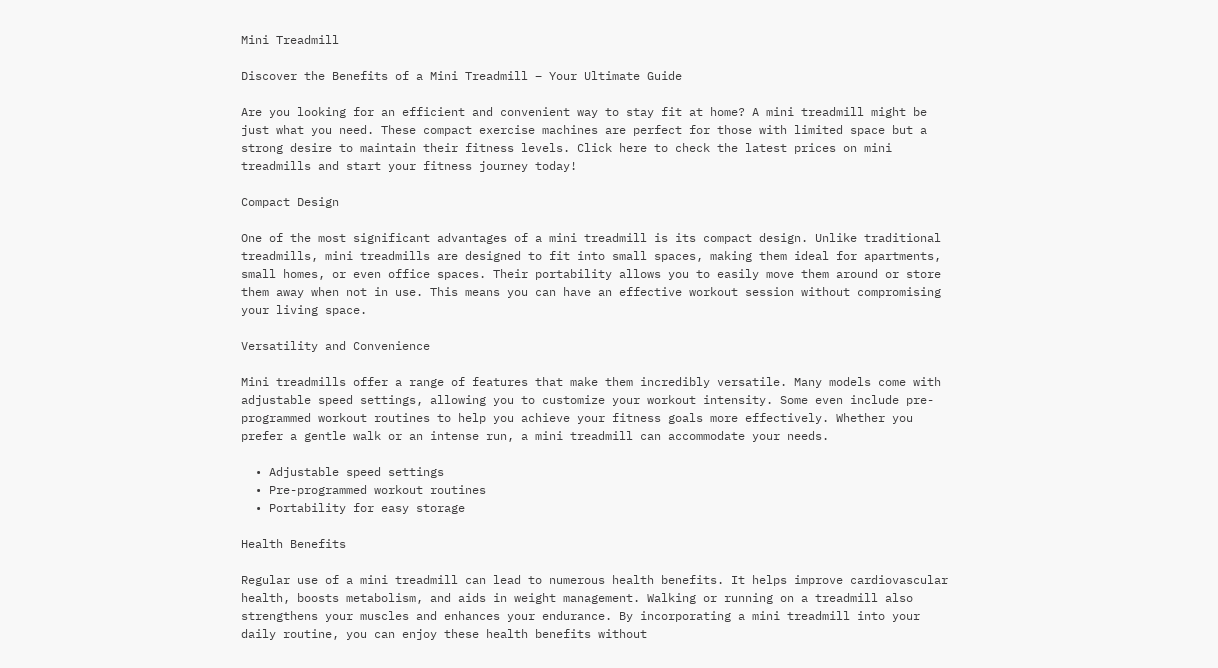Mini Treadmill

Discover the Benefits of a Mini Treadmill – Your Ultimate Guide

Are you looking for an efficient and convenient way to stay fit at home? A mini treadmill might be just what you need. These compact exercise machines are perfect for those with limited space but a strong desire to maintain their fitness levels. Click here to check the latest prices on mini treadmills and start your fitness journey today!

Compact Design

One of the most significant advantages of a mini treadmill is its compact design. Unlike traditional treadmills, mini treadmills are designed to fit into small spaces, making them ideal for apartments, small homes, or even office spaces. Their portability allows you to easily move them around or store them away when not in use. This means you can have an effective workout session without compromising your living space.

Versatility and Convenience

Mini treadmills offer a range of features that make them incredibly versatile. Many models come with adjustable speed settings, allowing you to customize your workout intensity. Some even include pre-programmed workout routines to help you achieve your fitness goals more effectively. Whether you prefer a gentle walk or an intense run, a mini treadmill can accommodate your needs.

  • Adjustable speed settings
  • Pre-programmed workout routines
  • Portability for easy storage

Health Benefits

Regular use of a mini treadmill can lead to numerous health benefits. It helps improve cardiovascular health, boosts metabolism, and aids in weight management. Walking or running on a treadmill also strengthens your muscles and enhances your endurance. By incorporating a mini treadmill into your daily routine, you can enjoy these health benefits without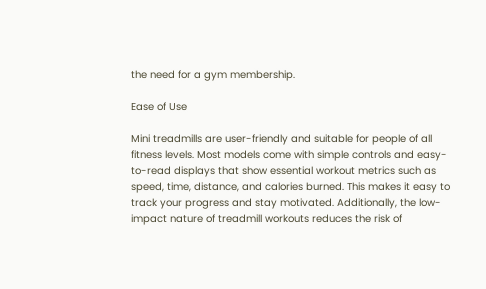the need for a gym membership.

Ease of Use

Mini treadmills are user-friendly and suitable for people of all fitness levels. Most models come with simple controls and easy-to-read displays that show essential workout metrics such as speed, time, distance, and calories burned. This makes it easy to track your progress and stay motivated. Additionally, the low-impact nature of treadmill workouts reduces the risk of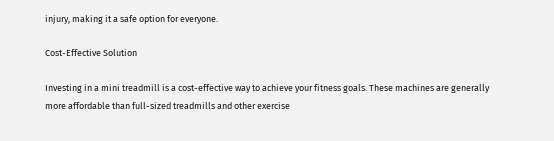injury, making it a safe option for everyone.

Cost-Effective Solution

Investing in a mini treadmill is a cost-effective way to achieve your fitness goals. These machines are generally more affordable than full-sized treadmills and other exercise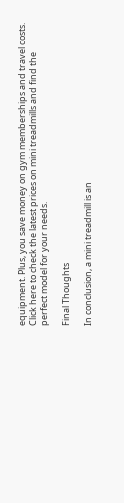equipment. Plus, you save money on gym memberships and travel costs. Click here to check the latest prices on mini treadmills and find the perfect model for your needs.

Final Thoughts

In conclusion, a mini treadmill is an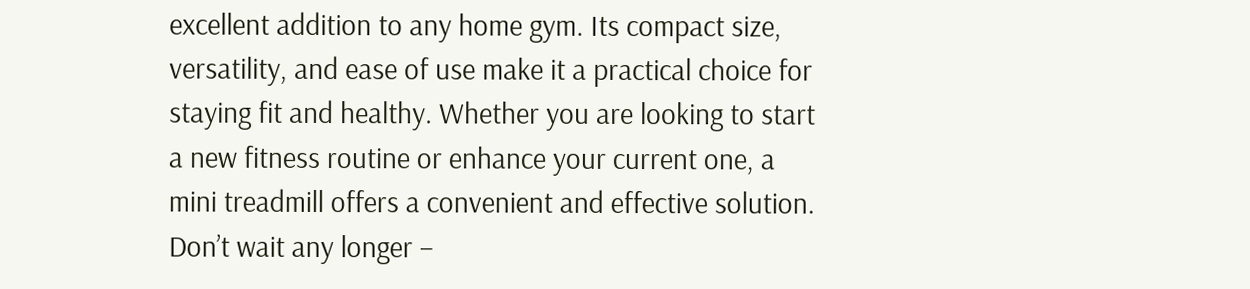excellent addition to any home gym. Its compact size, versatility, and ease of use make it a practical choice for staying fit and healthy. Whether you are looking to start a new fitness routine or enhance your current one, a mini treadmill offers a convenient and effective solution. Don’t wait any longer –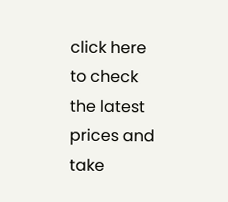click here to check the latest prices and take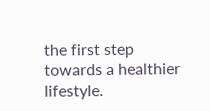the first step towards a healthier lifestyle.